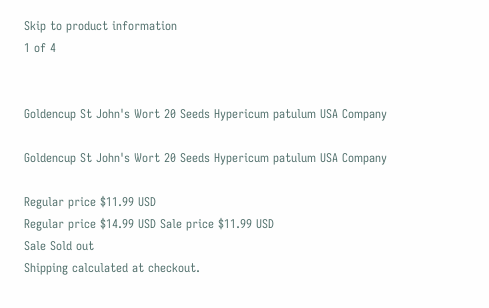Skip to product information
1 of 4


Goldencup St John's Wort 20 Seeds Hypericum patulum USA Company

Goldencup St John's Wort 20 Seeds Hypericum patulum USA Company

Regular price $11.99 USD
Regular price $14.99 USD Sale price $11.99 USD
Sale Sold out
Shipping calculated at checkout.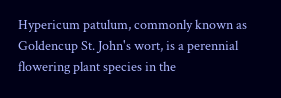Hypericum patulum, commonly known as Goldencup St. John's wort, is a perennial flowering plant species in the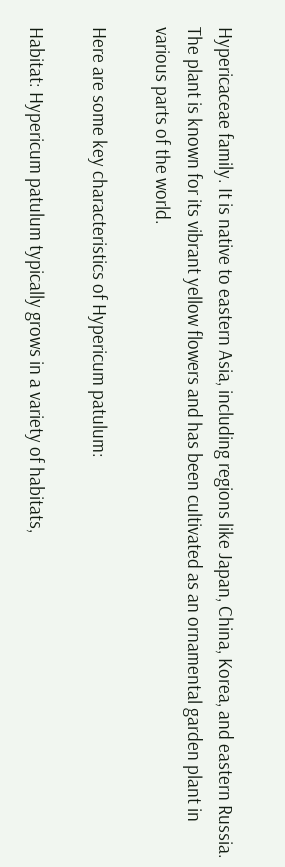Hypericaceae family. It is native to eastern Asia, including regions like Japan, China, Korea, and eastern Russia. The plant is known for its vibrant yellow flowers and has been cultivated as an ornamental garden plant in various parts of the world.

Here are some key characteristics of Hypericum patulum:

Habitat: Hypericum patulum typically grows in a variety of habitats,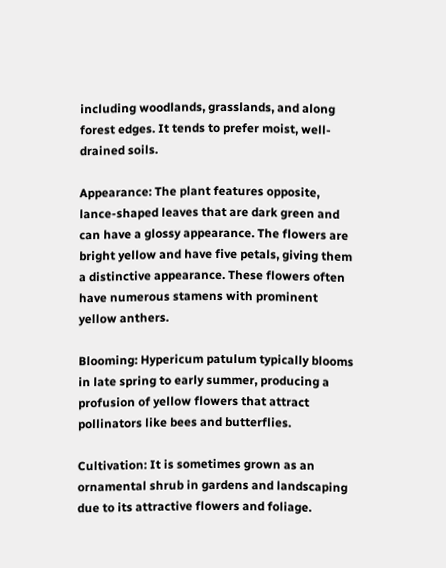including woodlands, grasslands, and along forest edges. It tends to prefer moist, well-drained soils.

Appearance: The plant features opposite, lance-shaped leaves that are dark green and can have a glossy appearance. The flowers are bright yellow and have five petals, giving them a distinctive appearance. These flowers often have numerous stamens with prominent yellow anthers.

Blooming: Hypericum patulum typically blooms in late spring to early summer, producing a profusion of yellow flowers that attract pollinators like bees and butterflies.

Cultivation: It is sometimes grown as an ornamental shrub in gardens and landscaping due to its attractive flowers and foliage.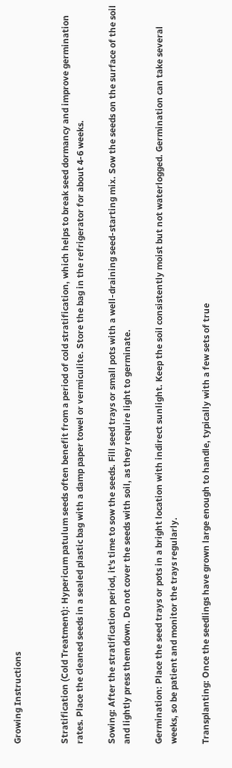Growing Instructions


Stratification (Cold Treatment): Hypericum patulum seeds often benefit from a period of cold stratification, which helps to break seed dormancy and improve germination rates. Place the cleaned seeds in a sealed plastic bag with a damp paper towel or vermiculite. Store the bag in the refrigerator for about 4-6 weeks.

Sowing: After the stratification period, it's time to sow the seeds. Fill seed trays or small pots with a well-draining seed-starting mix. Sow the seeds on the surface of the soil and lightly press them down. Do not cover the seeds with soil, as they require light to germinate.

Germination: Place the seed trays or pots in a bright location with indirect sunlight. Keep the soil consistently moist but not waterlogged. Germination can take several weeks, so be patient and monitor the trays regularly.

Transplanting: Once the seedlings have grown large enough to handle, typically with a few sets of true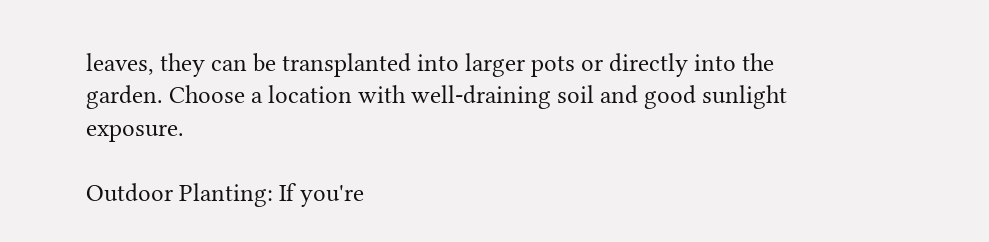leaves, they can be transplanted into larger pots or directly into the garden. Choose a location with well-draining soil and good sunlight exposure.

Outdoor Planting: If you're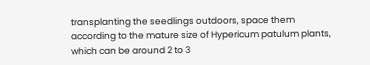transplanting the seedlings outdoors, space them according to the mature size of Hypericum patulum plants, which can be around 2 to 3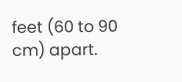feet (60 to 90 cm) apart.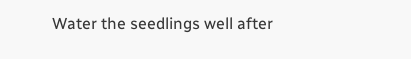Water the seedlings well after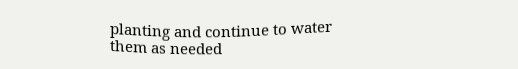planting and continue to water them as needed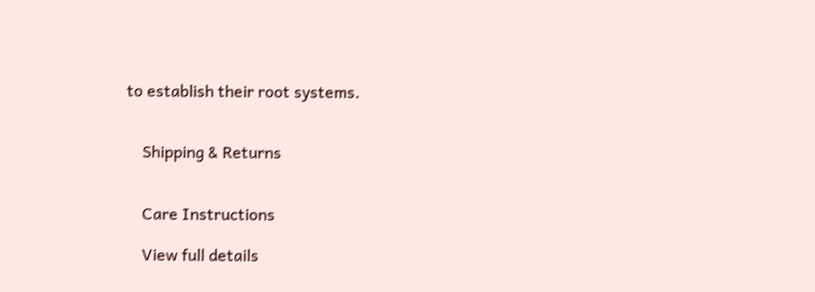to establish their root systems.


    Shipping & Returns


    Care Instructions

    View full details